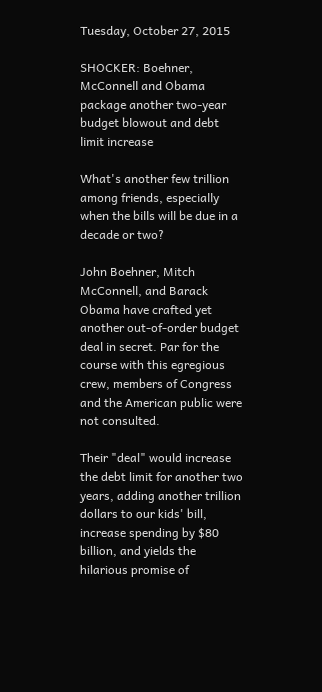Tuesday, October 27, 2015

SHOCKER: Boehner, McConnell and Obama package another two-year budget blowout and debt limit increase

What's another few trillion among friends, especially when the bills will be due in a decade or two?

John Boehner, Mitch McConnell, and Barack Obama have crafted yet another out-of-order budget deal in secret. Par for the course with this egregious crew, members of Congress and the American public were not consulted.

Their "deal" would increase the debt limit for another two years, adding another trillion dollars to our kids' bill, increase spending by $80 billion, and yields the hilarious promise of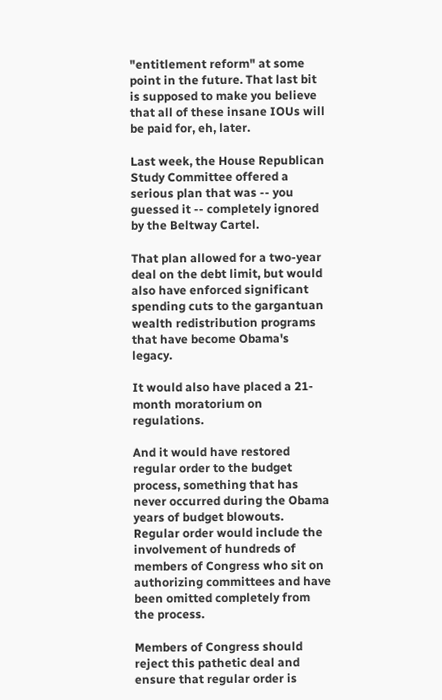"entitlement reform" at some point in the future. That last bit is supposed to make you believe that all of these insane IOUs will be paid for, eh, later.

Last week, the House Republican Study Committee offered a serious plan that was -- you guessed it -- completely ignored by the Beltway Cartel.

That plan allowed for a two-year deal on the debt limit, but would also have enforced significant spending cuts to the gargantuan wealth redistribution programs that have become Obama's legacy.

It would also have placed a 21-month moratorium on regulations.

And it would have restored regular order to the budget process, something that has never occurred during the Obama years of budget blowouts. Regular order would include the involvement of hundreds of members of Congress who sit on authorizing committees and have been omitted completely from the process.

Members of Congress should reject this pathetic deal and ensure that regular order is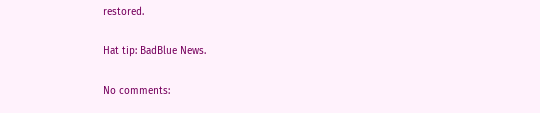restored.

Hat tip: BadBlue News.

No comments: